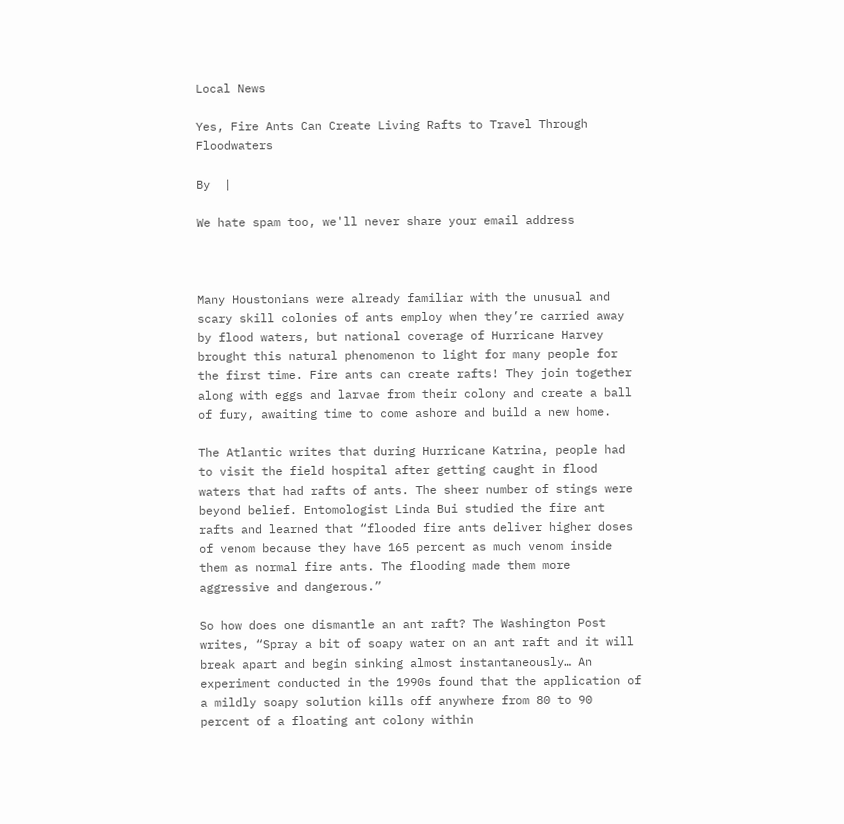Local News

Yes, Fire Ants Can Create Living Rafts to Travel Through Floodwaters

By  |

We hate spam too, we'll never share your email address



Many Houstonians were already familiar with the unusual and scary skill colonies of ants employ when they’re carried away by flood waters, but national coverage of Hurricane Harvey brought this natural phenomenon to light for many people for the first time. Fire ants can create rafts! They join together along with eggs and larvae from their colony and create a ball of fury, awaiting time to come ashore and build a new home.

The Atlantic writes that during Hurricane Katrina, people had to visit the field hospital after getting caught in flood waters that had rafts of ants. The sheer number of stings were beyond belief. Entomologist Linda Bui studied the fire ant rafts and learned that “flooded fire ants deliver higher doses of venom because they have 165 percent as much venom inside them as normal fire ants. The flooding made them more aggressive and dangerous.”

So how does one dismantle an ant raft? The Washington Post writes, “Spray a bit of soapy water on an ant raft and it will break apart and begin sinking almost instantaneously… An experiment conducted in the 1990s found that the application of a mildly soapy solution kills off anywhere from 80 to 90 percent of a floating ant colony within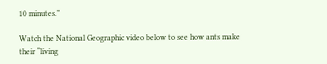10 minutes.”

Watch the National Geographic video below to see how ants make their “living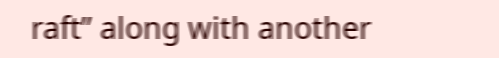raft” along with another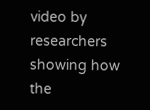video by researchers showing how the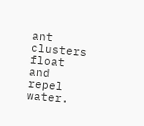ant clusters float and repel water.